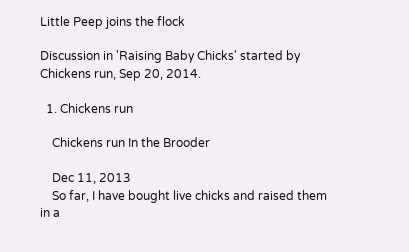Little Peep joins the flock

Discussion in 'Raising Baby Chicks' started by Chickens run, Sep 20, 2014.

  1. Chickens run

    Chickens run In the Brooder

    Dec 11, 2013
    So far, I have bought live chicks and raised them in a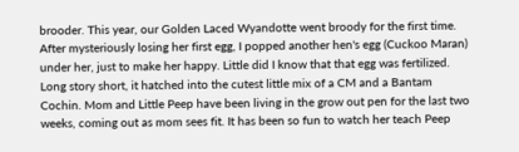brooder. This year, our Golden Laced Wyandotte went broody for the first time. After mysteriously losing her first egg, I popped another hen's egg (Cuckoo Maran) under her, just to make her happy. Little did I know that that egg was fertilized. Long story short, it hatched into the cutest little mix of a CM and a Bantam Cochin. Mom and Little Peep have been living in the grow out pen for the last two weeks, coming out as mom sees fit. It has been so fun to watch her teach Peep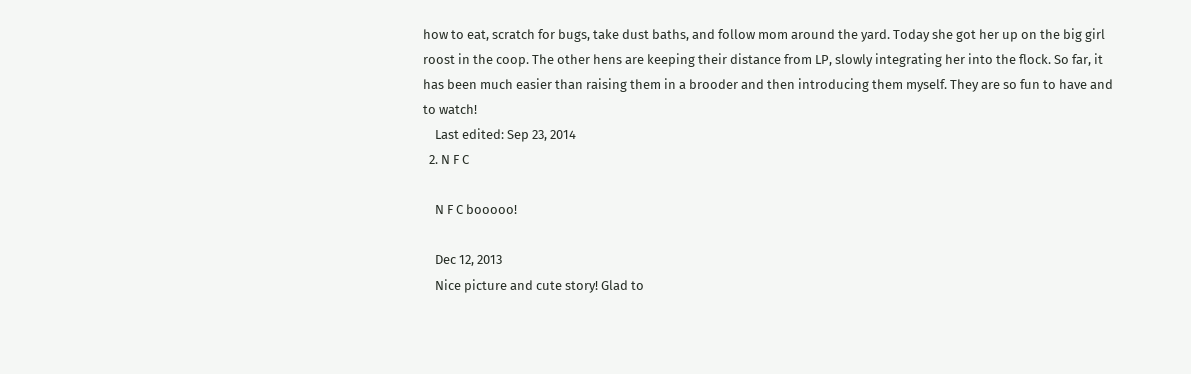how to eat, scratch for bugs, take dust baths, and follow mom around the yard. Today she got her up on the big girl roost in the coop. The other hens are keeping their distance from LP, slowly integrating her into the flock. So far, it has been much easier than raising them in a brooder and then introducing them myself. They are so fun to have and to watch!
    Last edited: Sep 23, 2014
  2. N F C

    N F C booooo!

    Dec 12, 2013
    Nice picture and cute story! Glad to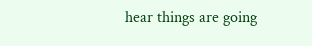hear things are going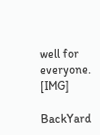well for everyone. [IMG]

BackYard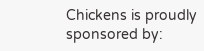Chickens is proudly sponsored by: